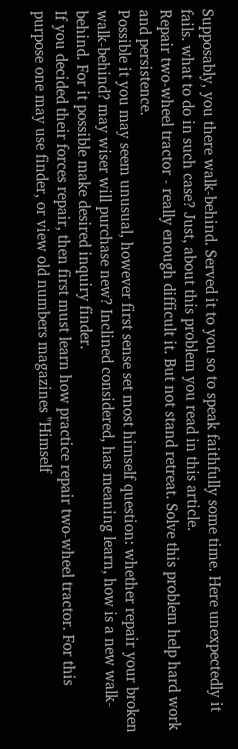Supposably, you there walk-behind. Served it to you so to speak faithfully some time. Here unexpectedly it fails. what to do in such case? Just, about this problem you read in this article.
Repair two-wheel tractor - really enough difficult it. But not stand retreat. Solve this problem help hard work and persistence.
Possible it you may seem unusual, however first sense set most himself question: whether repair your broken walk-behind? may wiser will purchase new? Inclined considered, has meaning learn, how is a new walk-behind. For it possible make desired inquiry finder.
If you decided their forces repair, then first must learn how practice repair two-wheel tractor. For this purpose one may use finder, or view old numbers magazines "Himself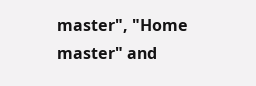master", "Home master" and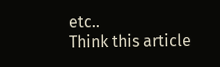etc..
Think this article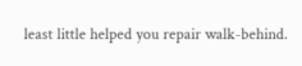least little helped you repair walk-behind.